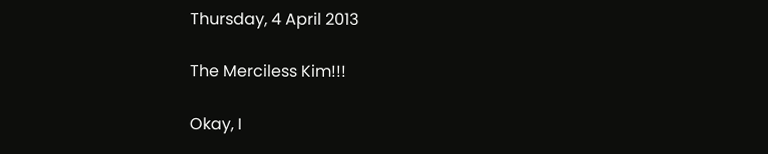Thursday, 4 April 2013

The Merciless Kim!!!

Okay, I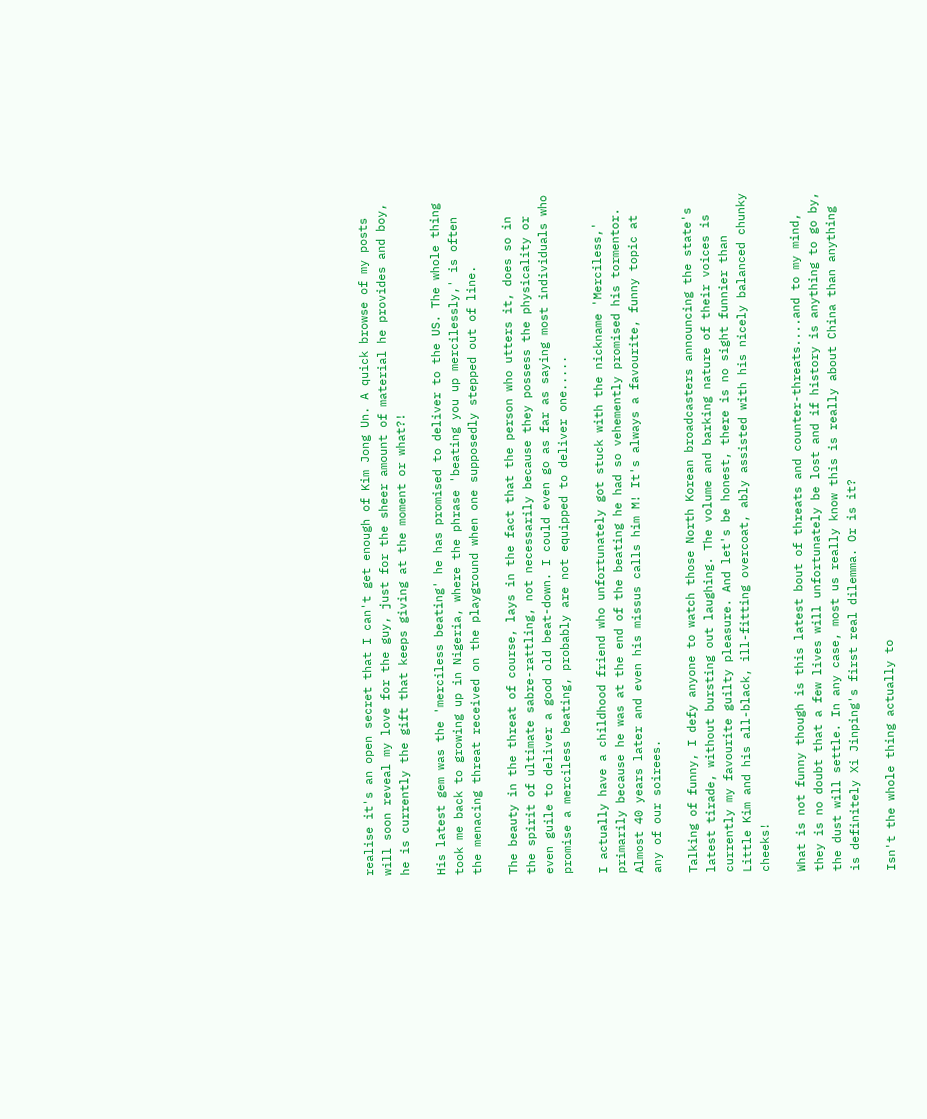realise it's an open secret that I can't get enough of Kim Jong Un. A quick browse of my posts will soon reveal my love for the guy, just for the sheer amount of material he provides and boy, he is currently the gift that keeps giving at the moment or what?!

His latest gem was the 'merciless beating' he has promised to deliver to the US. The whole thing took me back to growing up in Nigeria, where the phrase 'beating you up mercilessly,' is often the menacing threat received on the playground when one supposedly stepped out of line.

The beauty in the threat of course, lays in the fact that the person who utters it, does so in the spirit of ultimate sabre-rattling, not necessarily because they possess the physicality or even guile to deliver a good old beat-down. I could even go as far as saying most individuals who promise a merciless beating, probably are not equipped to deliver one.....

I actually have a childhood friend who unfortunately got stuck with the nickname 'Merciless,' primarily because he was at the end of the beating he had so vehemently promised his tormentor. Almost 40 years later and even his missus calls him M! It's always a favourite, funny topic at any of our soirees.

Talking of funny, I defy anyone to watch those North Korean broadcasters announcing the state's latest tirade, without bursting out laughing. The volume and barking nature of their voices is currently my favourite guilty pleasure. And let's be honest, there is no sight funnier than Little Kim and his all-black, ill-fitting overcoat, ably assisted with his nicely balanced chunky cheeks!

What is not funny though is this latest bout of threats and counter-threats....and to my mind, they is no doubt that a few lives will unfortunately be lost and if history is anything to go by, the dust will settle. In any case, most us really know this is really about China than anything is definitely Xi Jinping's first real dilemma. Or is it?

Isn't the whole thing actually to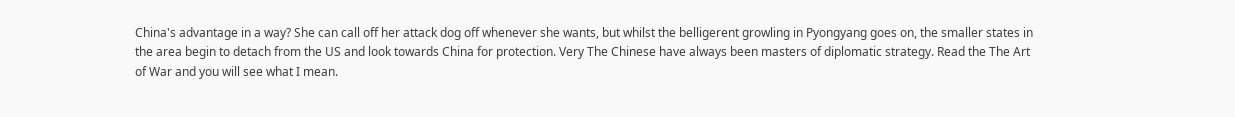China's advantage in a way? She can call off her attack dog off whenever she wants, but whilst the belligerent growling in Pyongyang goes on, the smaller states in the area begin to detach from the US and look towards China for protection. Very The Chinese have always been masters of diplomatic strategy. Read the The Art of War and you will see what I mean.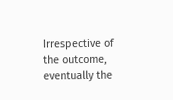Irrespective of the outcome, eventually the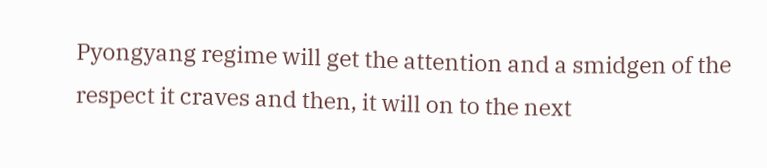Pyongyang regime will get the attention and a smidgen of the respect it craves and then, it will on to the next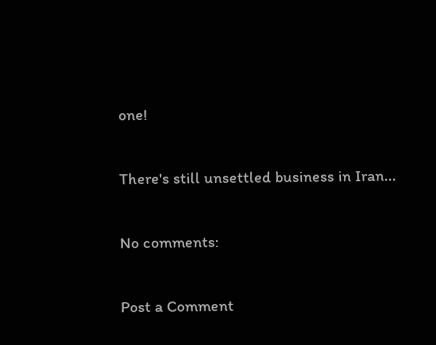one!

There's still unsettled business in Iran...

No comments:

Post a Comment